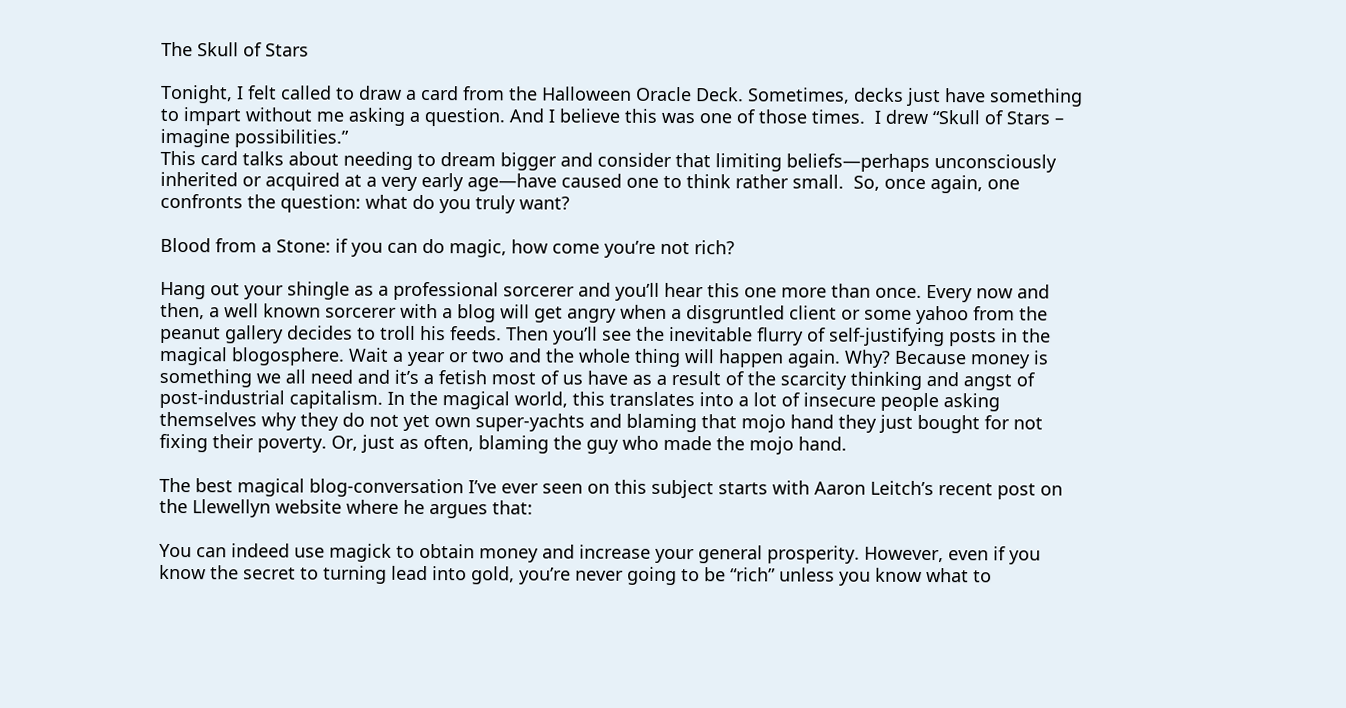The Skull of Stars

Tonight, I felt called to draw a card from the Halloween Oracle Deck. Sometimes, decks just have something to impart without me asking a question. And I believe this was one of those times.  I drew “Skull of Stars – imagine possibilities.”
This card talks about needing to dream bigger and consider that limiting beliefs—perhaps unconsciously inherited or acquired at a very early age—have caused one to think rather small.  So, once again, one confronts the question: what do you truly want?

Blood from a Stone: if you can do magic, how come you’re not rich?

Hang out your shingle as a professional sorcerer and you’ll hear this one more than once. Every now and then, a well known sorcerer with a blog will get angry when a disgruntled client or some yahoo from the peanut gallery decides to troll his feeds. Then you’ll see the inevitable flurry of self-justifying posts in the magical blogosphere. Wait a year or two and the whole thing will happen again. Why? Because money is something we all need and it’s a fetish most of us have as a result of the scarcity thinking and angst of post-industrial capitalism. In the magical world, this translates into a lot of insecure people asking themselves why they do not yet own super-yachts and blaming that mojo hand they just bought for not fixing their poverty. Or, just as often, blaming the guy who made the mojo hand.

The best magical blog-conversation I’ve ever seen on this subject starts with Aaron Leitch’s recent post on the Llewellyn website where he argues that:

You can indeed use magick to obtain money and increase your general prosperity. However, even if you know the secret to turning lead into gold, you’re never going to be “rich” unless you know what to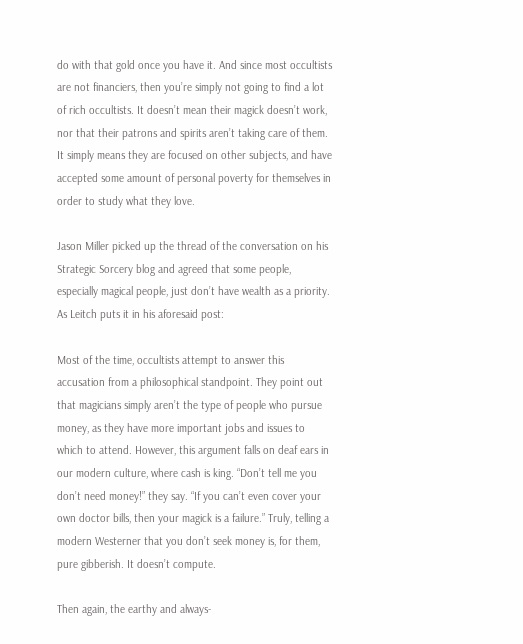do with that gold once you have it. And since most occultists are not financiers, then you’re simply not going to find a lot of rich occultists. It doesn’t mean their magick doesn’t work, nor that their patrons and spirits aren’t taking care of them. It simply means they are focused on other subjects, and have accepted some amount of personal poverty for themselves in order to study what they love.

Jason Miller picked up the thread of the conversation on his Strategic Sorcery blog and agreed that some people, especially magical people, just don’t have wealth as a priority. As Leitch puts it in his aforesaid post:

Most of the time, occultists attempt to answer this accusation from a philosophical standpoint. They point out that magicians simply aren’t the type of people who pursue money, as they have more important jobs and issues to which to attend. However, this argument falls on deaf ears in our modern culture, where cash is king. “Don’t tell me you don’t need money!” they say. “If you can’t even cover your own doctor bills, then your magick is a failure.” Truly, telling a modern Westerner that you don’t seek money is, for them, pure gibberish. It doesn’t compute.

Then again, the earthy and always-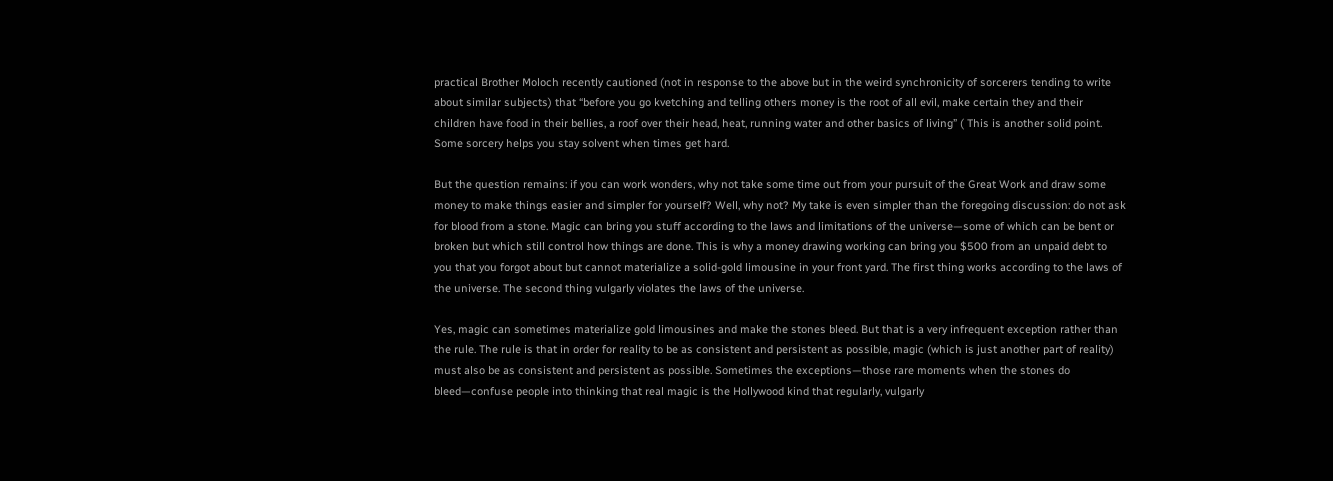practical Brother Moloch recently cautioned (not in response to the above but in the weird synchronicity of sorcerers tending to write about similar subjects) that “before you go kvetching and telling others money is the root of all evil, make certain they and their children have food in their bellies, a roof over their head, heat, running water and other basics of living” ( This is another solid point. Some sorcery helps you stay solvent when times get hard.

But the question remains: if you can work wonders, why not take some time out from your pursuit of the Great Work and draw some money to make things easier and simpler for yourself? Well, why not? My take is even simpler than the foregoing discussion: do not ask for blood from a stone. Magic can bring you stuff according to the laws and limitations of the universe—some of which can be bent or broken but which still control how things are done. This is why a money drawing working can bring you $500 from an unpaid debt to you that you forgot about but cannot materialize a solid-gold limousine in your front yard. The first thing works according to the laws of the universe. The second thing vulgarly violates the laws of the universe.

Yes, magic can sometimes materialize gold limousines and make the stones bleed. But that is a very infrequent exception rather than the rule. The rule is that in order for reality to be as consistent and persistent as possible, magic (which is just another part of reality) must also be as consistent and persistent as possible. Sometimes the exceptions—those rare moments when the stones do bleed—confuse people into thinking that real magic is the Hollywood kind that regularly, vulgarly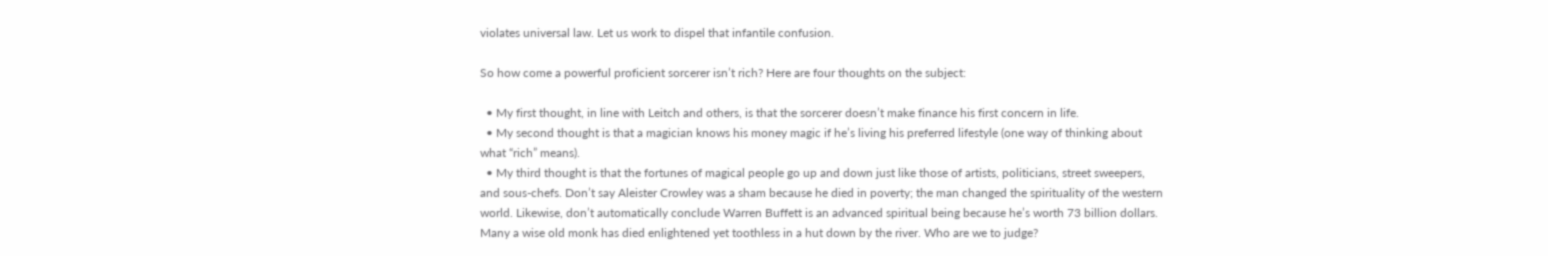violates universal law. Let us work to dispel that infantile confusion.

So how come a powerful proficient sorcerer isn’t rich? Here are four thoughts on the subject:

  • My first thought, in line with Leitch and others, is that the sorcerer doesn’t make finance his first concern in life.
  • My second thought is that a magician knows his money magic if he’s living his preferred lifestyle (one way of thinking about what “rich” means).
  • My third thought is that the fortunes of magical people go up and down just like those of artists, politicians, street sweepers, and sous-chefs. Don’t say Aleister Crowley was a sham because he died in poverty; the man changed the spirituality of the western world. Likewise, don’t automatically conclude Warren Buffett is an advanced spiritual being because he’s worth 73 billion dollars. Many a wise old monk has died enlightened yet toothless in a hut down by the river. Who are we to judge?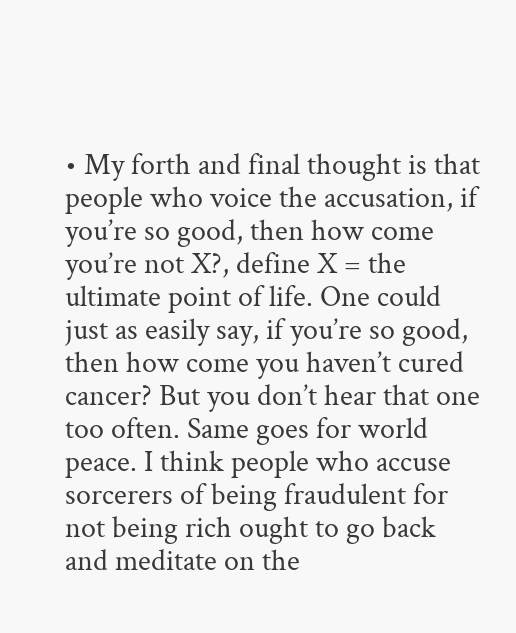• My forth and final thought is that people who voice the accusation, if you’re so good, then how come you’re not X?, define X = the ultimate point of life. One could just as easily say, if you’re so good, then how come you haven’t cured cancer? But you don’t hear that one too often. Same goes for world peace. I think people who accuse sorcerers of being fraudulent for not being rich ought to go back and meditate on the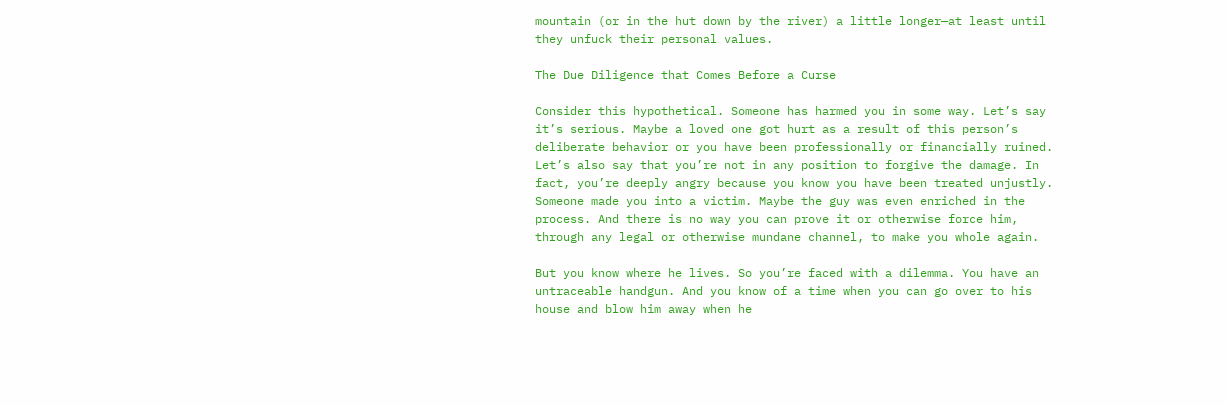mountain (or in the hut down by the river) a little longer—at least until they unfuck their personal values.

The Due Diligence that Comes Before a Curse

Consider this hypothetical. Someone has harmed you in some way. Let’s say it’s serious. Maybe a loved one got hurt as a result of this person’s deliberate behavior or you have been professionally or financially ruined. Let’s also say that you’re not in any position to forgive the damage. In fact, you’re deeply angry because you know you have been treated unjustly. Someone made you into a victim. Maybe the guy was even enriched in the process. And there is no way you can prove it or otherwise force him, through any legal or otherwise mundane channel, to make you whole again.

But you know where he lives. So you’re faced with a dilemma. You have an untraceable handgun. And you know of a time when you can go over to his house and blow him away when he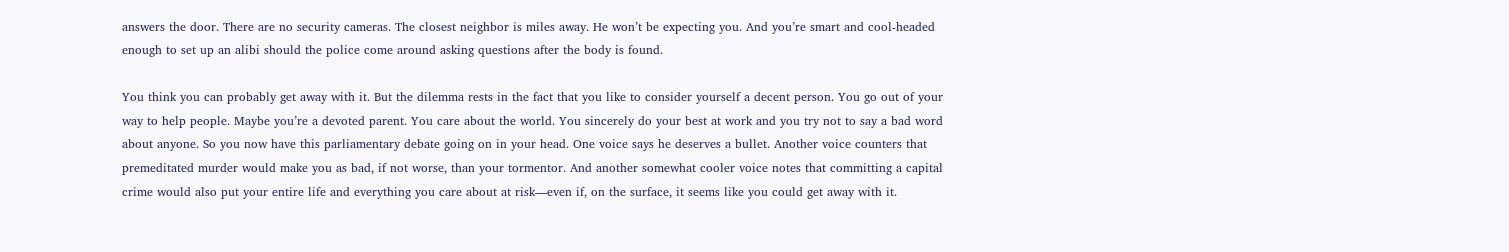answers the door. There are no security cameras. The closest neighbor is miles away. He won’t be expecting you. And you’re smart and cool-headed enough to set up an alibi should the police come around asking questions after the body is found.

You think you can probably get away with it. But the dilemma rests in the fact that you like to consider yourself a decent person. You go out of your way to help people. Maybe you’re a devoted parent. You care about the world. You sincerely do your best at work and you try not to say a bad word about anyone. So you now have this parliamentary debate going on in your head. One voice says he deserves a bullet. Another voice counters that premeditated murder would make you as bad, if not worse, than your tormentor. And another somewhat cooler voice notes that committing a capital crime would also put your entire life and everything you care about at risk—even if, on the surface, it seems like you could get away with it.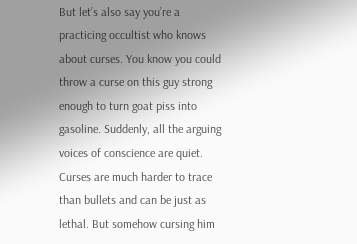But let’s also say you’re a practicing occultist who knows about curses. You know you could throw a curse on this guy strong enough to turn goat piss into gasoline. Suddenly, all the arguing voices of conscience are quiet. Curses are much harder to trace than bullets and can be just as lethal. But somehow cursing him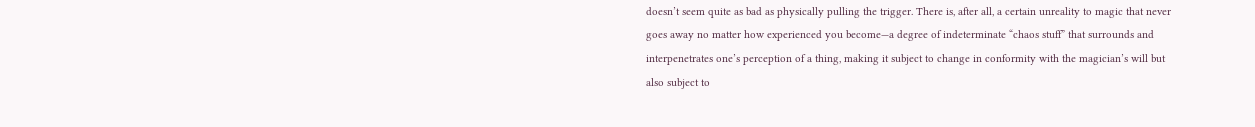doesn’t seem quite as bad as physically pulling the trigger. There is, after all, a certain unreality to magic that never goes away no matter how experienced you become—a degree of indeterminate “chaos stuff” that surrounds and interpenetrates one’s perception of a thing, making it subject to change in conformity with the magician’s will but also subject to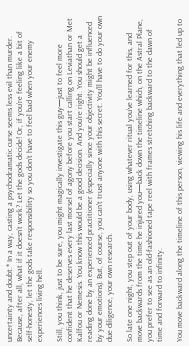uncertainty and doubt.* In a way, casting a psychodramatic curse seems less evil than murder. Because, after all, what if it doesn’t work? Let the gods decide! Or, if you’re feeling like a bit of self-honesty, let the gods take responsibility so you don’t have to feel bad when your enemy experiences living hell.

Still, you think, just to be sure, you might magically investigate this guy—just to feel more confident that he deserves every last morsel of agony before you start calling on Leviathan or Met Kalfou or Nemesis. You know this would be a good decision. And you’re right. You should get a reading done by an experienced practitioner (especially since your objectivity might be influenced by your emotions). But, of course, you can’t trust anyone with this secret. You’ll have to do your own due diligence, your own research.

So late one night, you step out of your body, using whatever ritual you’ve learned for this, and move backwards from the time he injured you—back down the timeline which, on the Astral Plane, you prefer to see as an old-fashioned tape reel with frames stretching backward to the dawn of time and forward to infinity.

You move backward along the timeline of this person, viewing his life and everything that led up to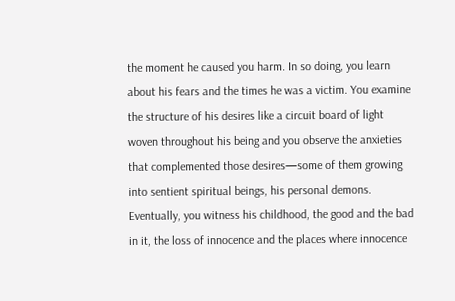the moment he caused you harm. In so doing, you learn about his fears and the times he was a victim. You examine the structure of his desires like a circuit board of light woven throughout his being and you observe the anxieties that complemented those desires—some of them growing into sentient spiritual beings, his personal demons. Eventually, you witness his childhood, the good and the bad in it, the loss of innocence and the places where innocence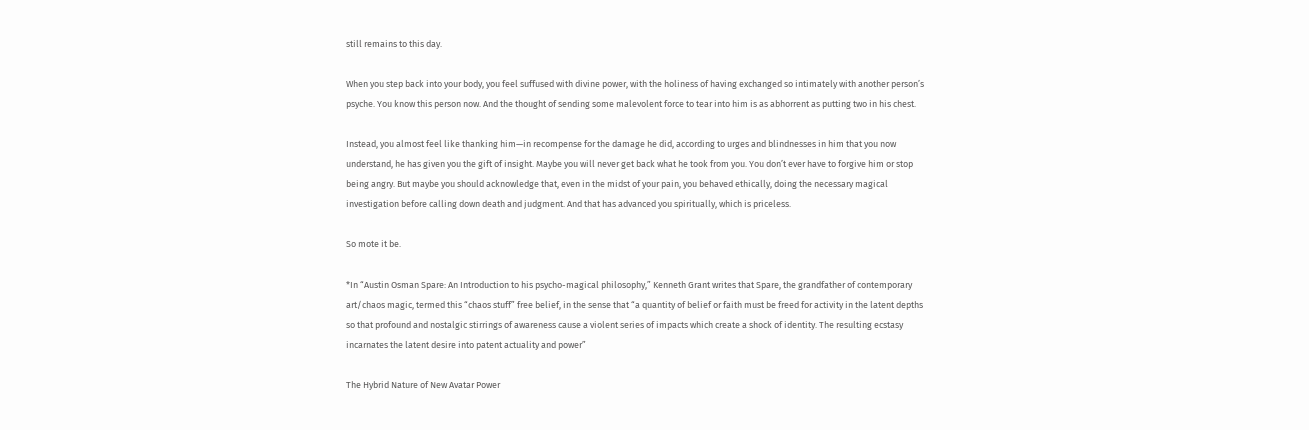still remains to this day.

When you step back into your body, you feel suffused with divine power, with the holiness of having exchanged so intimately with another person’s psyche. You know this person now. And the thought of sending some malevolent force to tear into him is as abhorrent as putting two in his chest.

Instead, you almost feel like thanking him—in recompense for the damage he did, according to urges and blindnesses in him that you now understand, he has given you the gift of insight. Maybe you will never get back what he took from you. You don’t ever have to forgive him or stop being angry. But maybe you should acknowledge that, even in the midst of your pain, you behaved ethically, doing the necessary magical investigation before calling down death and judgment. And that has advanced you spiritually, which is priceless.

So mote it be.

*In “Austin Osman Spare: An Introduction to his psycho-magical philosophy,” Kenneth Grant writes that Spare, the grandfather of contemporary art/chaos magic, termed this “chaos stuff” free belief, in the sense that “a quantity of belief or faith must be freed for activity in the latent depths so that profound and nostalgic stirrings of awareness cause a violent series of impacts which create a shock of identity. The resulting ecstasy incarnates the latent desire into patent actuality and power”

The Hybrid Nature of New Avatar Power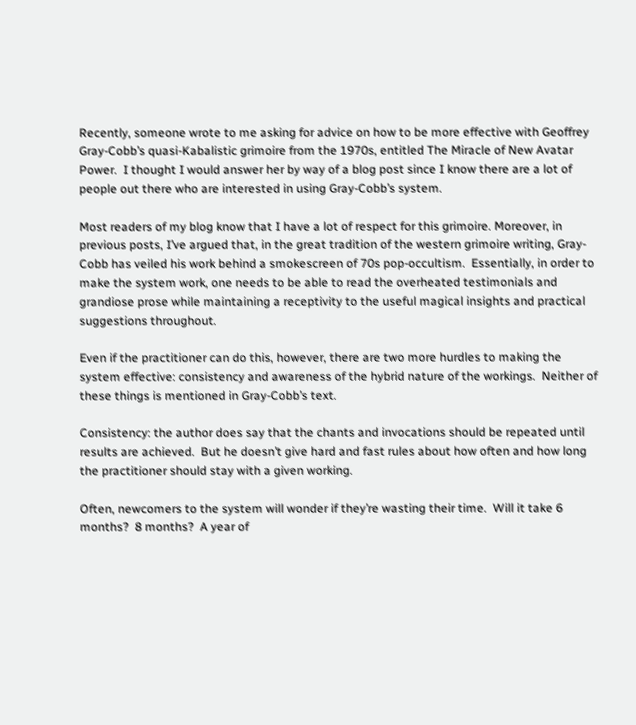Recently, someone wrote to me asking for advice on how to be more effective with Geoffrey Gray-Cobb’s quasi-Kabalistic grimoire from the 1970s, entitled The Miracle of New Avatar Power.  I thought I would answer her by way of a blog post since I know there are a lot of people out there who are interested in using Gray-Cobb’s system.

Most readers of my blog know that I have a lot of respect for this grimoire. Moreover, in previous posts, I’ve argued that, in the great tradition of the western grimoire writing, Gray-Cobb has veiled his work behind a smokescreen of 70s pop-occultism.  Essentially, in order to make the system work, one needs to be able to read the overheated testimonials and grandiose prose while maintaining a receptivity to the useful magical insights and practical suggestions throughout.

Even if the practitioner can do this, however, there are two more hurdles to making the system effective: consistency and awareness of the hybrid nature of the workings.  Neither of these things is mentioned in Gray-Cobb’s text.

Consistency: the author does say that the chants and invocations should be repeated until results are achieved.  But he doesn’t give hard and fast rules about how often and how long the practitioner should stay with a given working.

Often, newcomers to the system will wonder if they’re wasting their time.  Will it take 6 months?  8 months?  A year of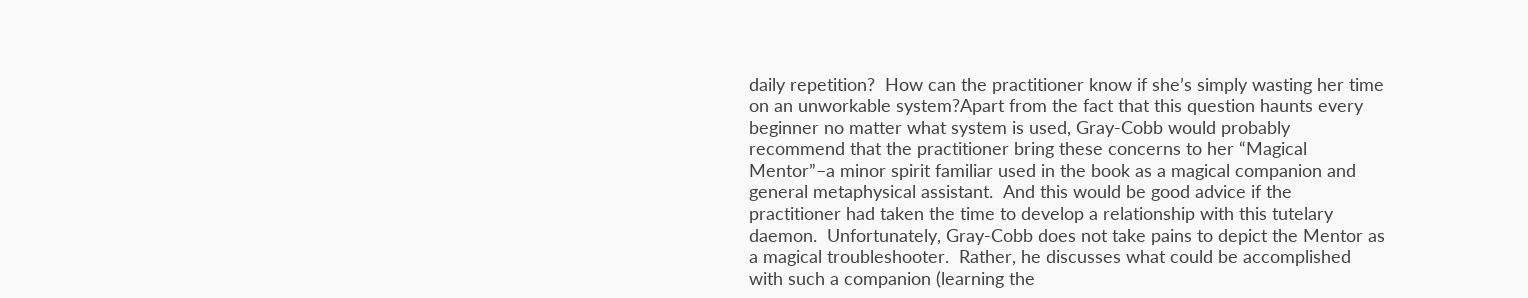daily repetition?  How can the practitioner know if she’s simply wasting her time on an unworkable system?Apart from the fact that this question haunts every beginner no matter what system is used, Gray-Cobb would probably recommend that the practitioner bring these concerns to her “Magical Mentor”–a minor spirit familiar used in the book as a magical companion and general metaphysical assistant.  And this would be good advice if the practitioner had taken the time to develop a relationship with this tutelary daemon.  Unfortunately, Gray-Cobb does not take pains to depict the Mentor as a magical troubleshooter.  Rather, he discusses what could be accomplished with such a companion (learning the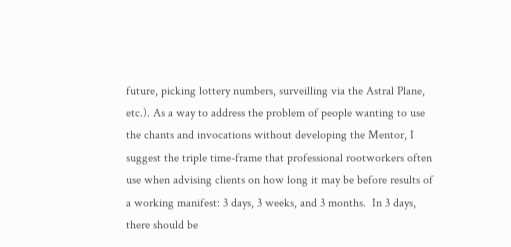future, picking lottery numbers, surveilling via the Astral Plane, etc.). As a way to address the problem of people wanting to use the chants and invocations without developing the Mentor, I suggest the triple time-frame that professional rootworkers often use when advising clients on how long it may be before results of a working manifest: 3 days, 3 weeks, and 3 months.  In 3 days, there should be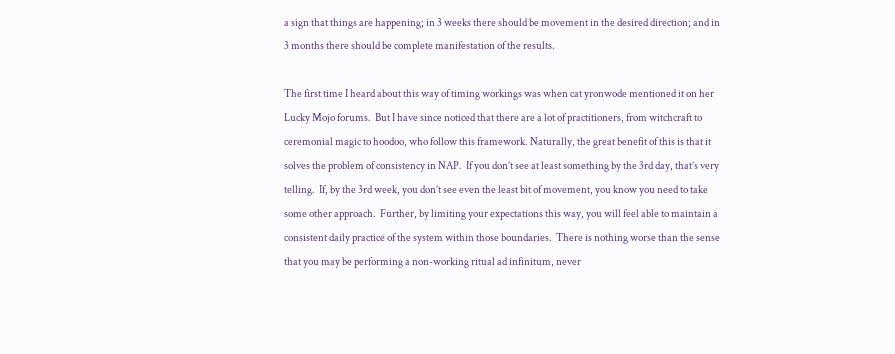a sign that things are happening; in 3 weeks there should be movement in the desired direction; and in 3 months there should be complete manifestation of the results.

The first time I heard about this way of timing workings was when cat yronwode mentioned it on her Lucky Mojo forums.  But I have since noticed that there are a lot of practitioners, from witchcraft to ceremonial magic to hoodoo, who follow this framework. Naturally, the great benefit of this is that it solves the problem of consistency in NAP.  If you don’t see at least something by the 3rd day, that’s very telling.  If, by the 3rd week, you don’t see even the least bit of movement, you know you need to take some other approach.  Further, by limiting your expectations this way, you will feel able to maintain a consistent daily practice of the system within those boundaries.  There is nothing worse than the sense that you may be performing a non-working ritual ad infinitum, never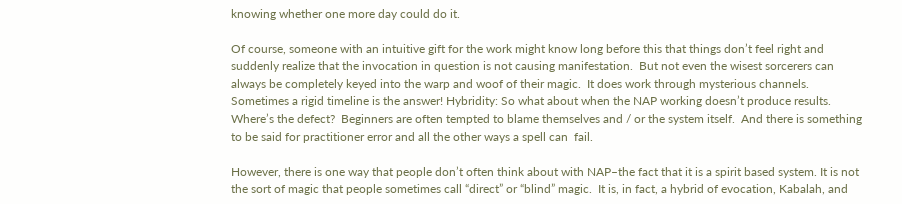knowing whether one more day could do it.

Of course, someone with an intuitive gift for the work might know long before this that things don’t feel right and suddenly realize that the invocation in question is not causing manifestation.  But not even the wisest sorcerers can always be completely keyed into the warp and woof of their magic.  It does work through mysterious channels.  Sometimes a rigid timeline is the answer! Hybridity: So what about when the NAP working doesn’t produce results.  Where’s the defect?  Beginners are often tempted to blame themselves and / or the system itself.  And there is something to be said for practitioner error and all the other ways a spell can  fail.

However, there is one way that people don’t often think about with NAP–the fact that it is a spirit based system. It is not the sort of magic that people sometimes call “direct” or “blind” magic.  It is, in fact, a hybrid of evocation, Kabalah, and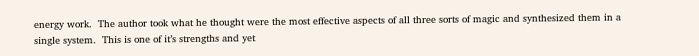energy work.  The author took what he thought were the most effective aspects of all three sorts of magic and synthesized them in a single system.  This is one of it’s strengths and yet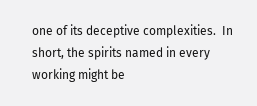one of its deceptive complexities.  In short, the spirits named in every working might be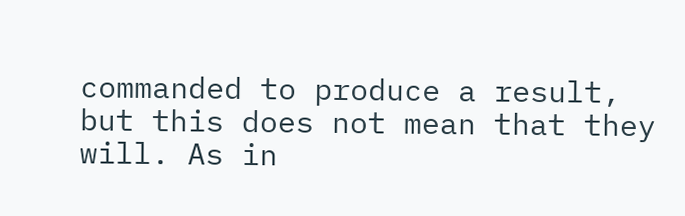commanded to produce a result, but this does not mean that they will. As in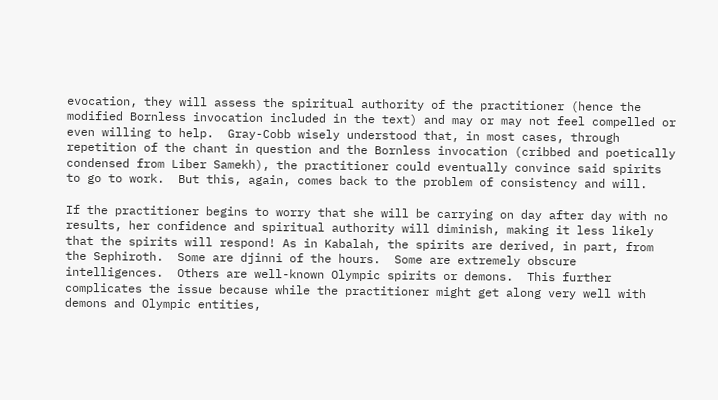evocation, they will assess the spiritual authority of the practitioner (hence the modified Bornless invocation included in the text) and may or may not feel compelled or even willing to help.  Gray-Cobb wisely understood that, in most cases, through repetition of the chant in question and the Bornless invocation (cribbed and poetically condensed from Liber Samekh), the practitioner could eventually convince said spirits to go to work.  But this, again, comes back to the problem of consistency and will.

If the practitioner begins to worry that she will be carrying on day after day with no results, her confidence and spiritual authority will diminish, making it less likely that the spirits will respond! As in Kabalah, the spirits are derived, in part, from the Sephiroth.  Some are djinni of the hours.  Some are extremely obscure intelligences.  Others are well-known Olympic spirits or demons.  This further complicates the issue because while the practitioner might get along very well with demons and Olympic entities,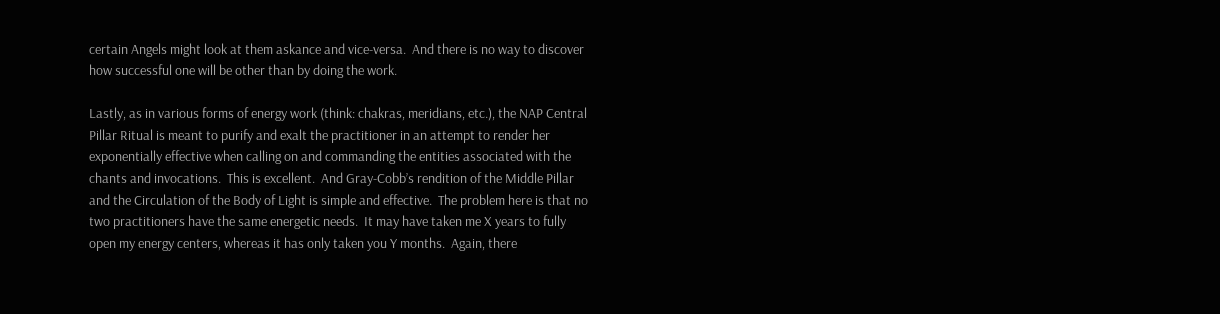certain Angels might look at them askance and vice-versa.  And there is no way to discover how successful one will be other than by doing the work.

Lastly, as in various forms of energy work (think: chakras, meridians, etc.), the NAP Central Pillar Ritual is meant to purify and exalt the practitioner in an attempt to render her exponentially effective when calling on and commanding the entities associated with the chants and invocations.  This is excellent.  And Gray-Cobb’s rendition of the Middle Pillar and the Circulation of the Body of Light is simple and effective.  The problem here is that no two practitioners have the same energetic needs.  It may have taken me X years to fully open my energy centers, whereas it has only taken you Y months.  Again, there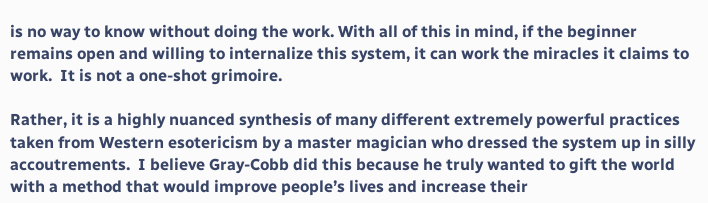is no way to know without doing the work. With all of this in mind, if the beginner remains open and willing to internalize this system, it can work the miracles it claims to work.  It is not a one-shot grimoire.

Rather, it is a highly nuanced synthesis of many different extremely powerful practices taken from Western esotericism by a master magician who dressed the system up in silly accoutrements.  I believe Gray-Cobb did this because he truly wanted to gift the world with a method that would improve people’s lives and increase their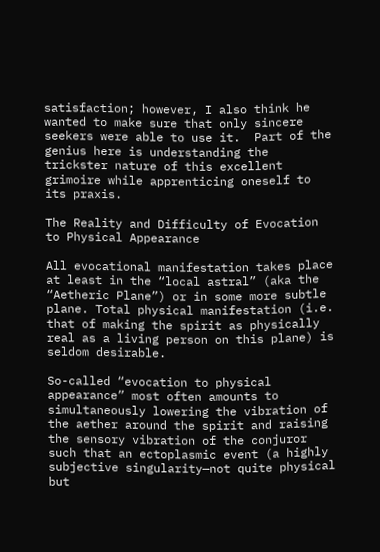satisfaction; however, I also think he wanted to make sure that only sincere seekers were able to use it.  Part of the genius here is understanding the trickster nature of this excellent grimoire while apprenticing oneself to its praxis.

The Reality and Difficulty of Evocation to Physical Appearance

All evocational manifestation takes place at least in the “local astral” (aka the “Aetheric Plane”) or in some more subtle plane. Total physical manifestation (i.e. that of making the spirit as physically real as a living person on this plane) is seldom desirable.

So-called “evocation to physical appearance” most often amounts to simultaneously lowering the vibration of the aether around the spirit and raising the sensory vibration of the conjuror such that an ectoplasmic event (a highly subjective singularity—not quite physical but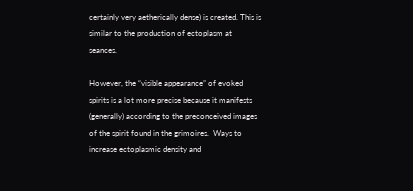certainly very aetherically dense) is created. This is similar to the production of ectoplasm at seances.

However, the “visible appearance” of evoked spirits is a lot more precise because it manifests (generally) according to the preconceived images of the spirit found in the grimoires.  Ways to increase ectoplasmic density and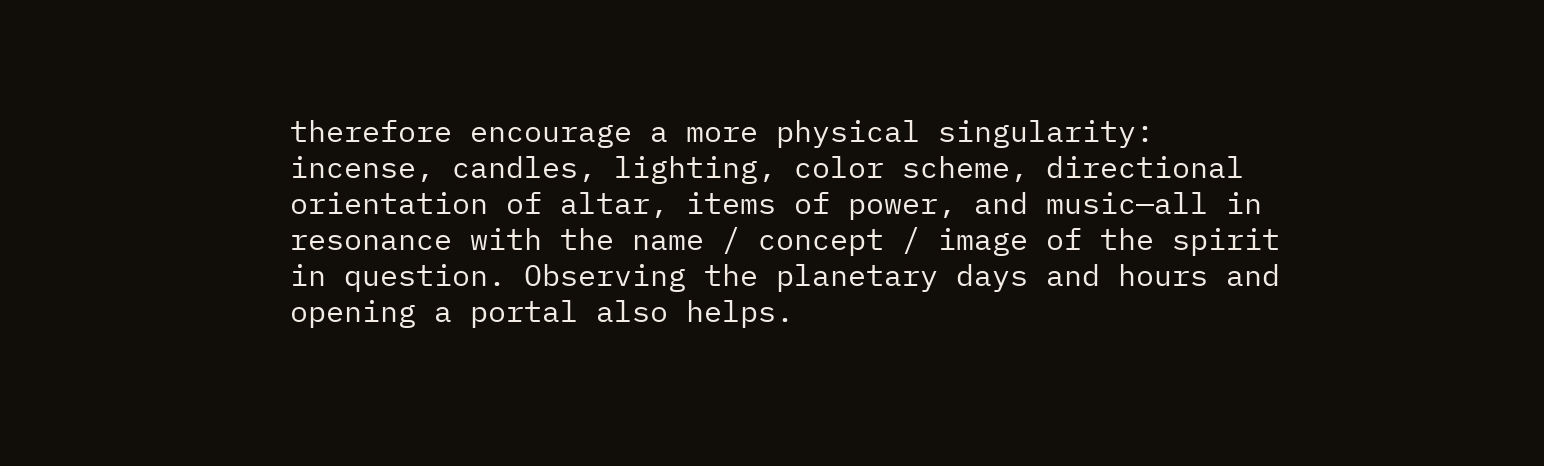therefore encourage a more physical singularity: incense, candles, lighting, color scheme, directional orientation of altar, items of power, and music—all in resonance with the name / concept / image of the spirit in question. Observing the planetary days and hours and opening a portal also helps.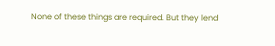None of these things are required. But they lend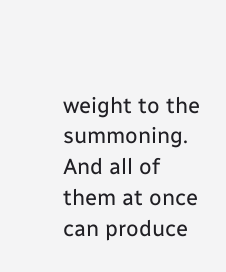weight to the summoning. And all of them at once can produce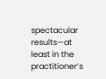spectacular results—at least in the practitioner’s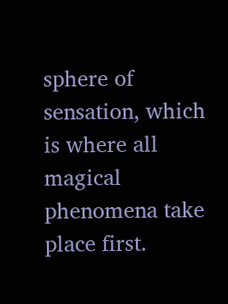sphere of sensation, which is where all magical phenomena take place first.